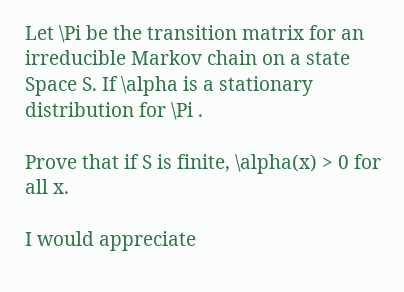Let \Pi be the transition matrix for an irreducible Markov chain on a state Space S. If \alpha is a stationary distribution for \Pi .

Prove that if S is finite, \alpha(x) > 0 for all x.

I would appreciate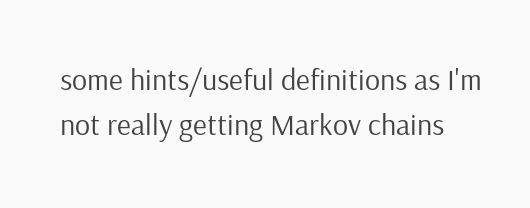some hints/useful definitions as I'm not really getting Markov chains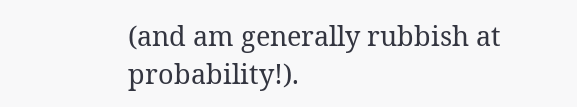(and am generally rubbish at probability!).